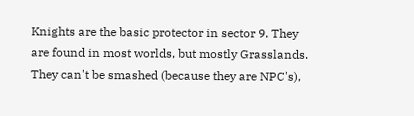Knights are the basic protector in sector 9. They are found in most worlds, but mostly Grasslands. They can't be smashed (because they are NPC's),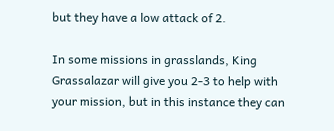but they have a low attack of 2.

In some missions in grasslands, King Grassalazar will give you 2-3 to help with your mission, but in this instance they can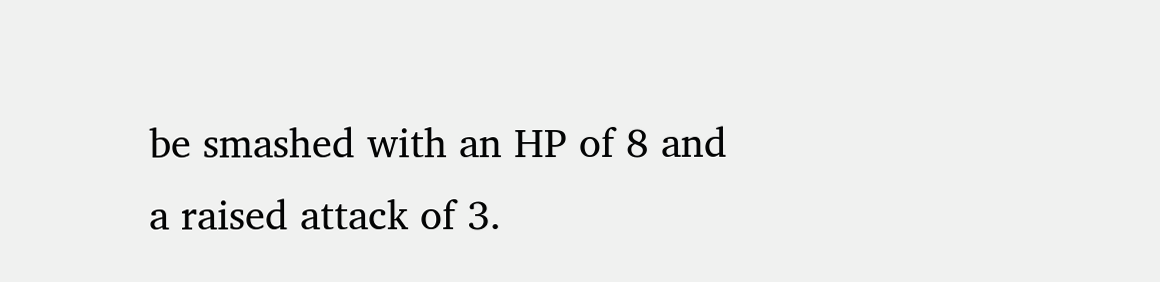be smashed with an HP of 8 and a raised attack of 3.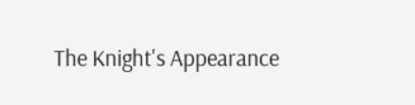The Knight's Appearance